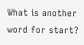What is another word for start?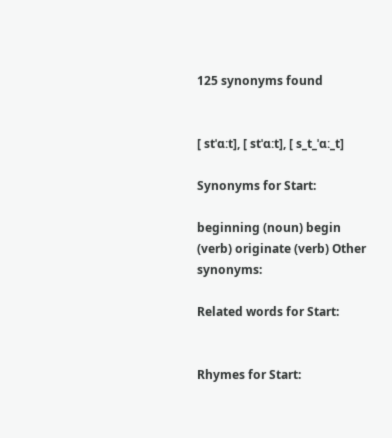125 synonyms found


[ stˈɑːt], [ stˈɑːt], [ s_t_ˈɑː_t]

Synonyms for Start:

beginning (noun) begin (verb) originate (verb) Other synonyms:

Related words for Start:


Rhymes for Start: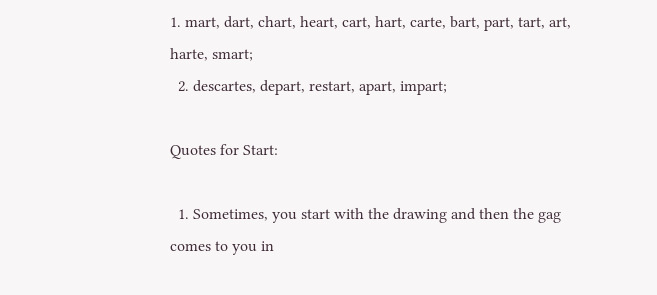1. mart, dart, chart, heart, cart, hart, carte, bart, part, tart, art, harte, smart;
  2. descartes, depart, restart, apart, impart;

Quotes for Start:

  1. Sometimes, you start with the drawing and then the gag comes to you in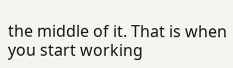the middle of it. That is when you start working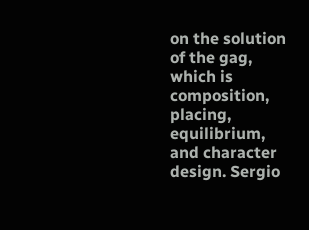on the solution of the gag, which is composition, placing, equilibrium, and character design. Sergio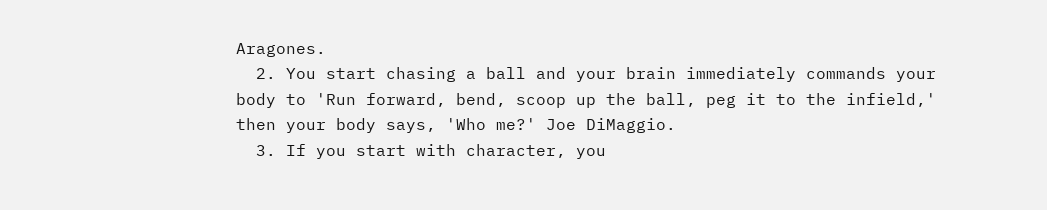Aragones.
  2. You start chasing a ball and your brain immediately commands your body to 'Run forward, bend, scoop up the ball, peg it to the infield,' then your body says, 'Who me?' Joe DiMaggio.
  3. If you start with character, you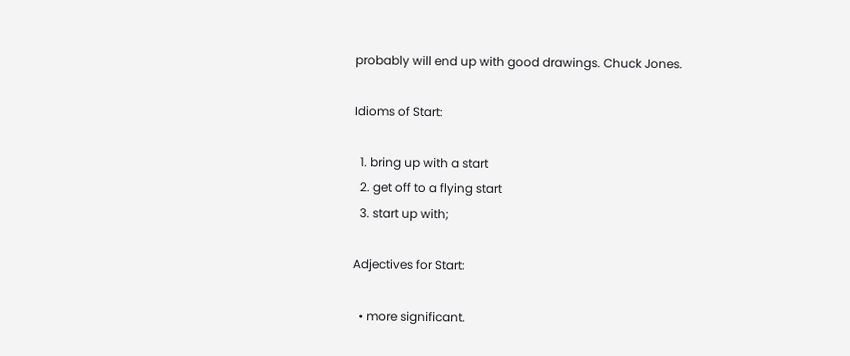probably will end up with good drawings. Chuck Jones.

Idioms of Start:

  1. bring up with a start
  2. get off to a flying start
  3. start up with;

Adjectives for Start:

  • more significant.